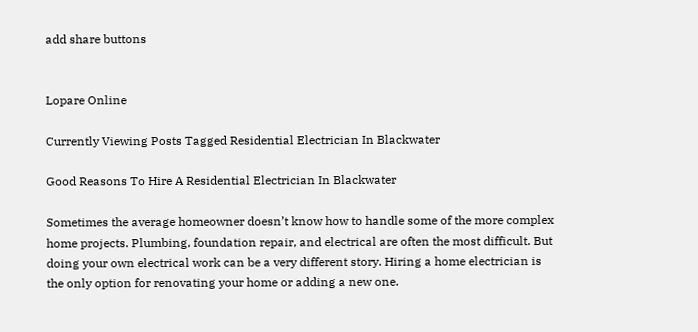add share buttons


Lopare Online

Currently Viewing Posts Tagged Residential Electrician In Blackwater

Good Reasons To Hire A Residential Electrician In Blackwater

Sometimes the average homeowner doesn’t know how to handle some of the more complex home projects. Plumbing, foundation repair, and electrical are often the most difficult. But doing your own electrical work can be a very different story. Hiring a home electrician is the only option for renovating your home or adding a new one.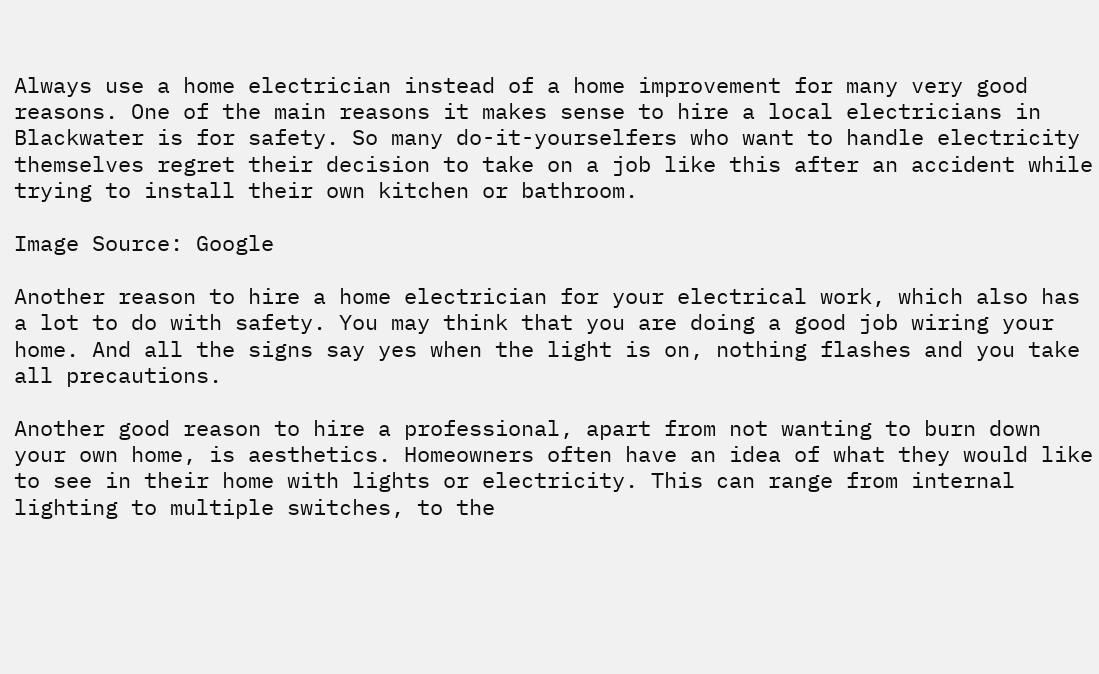Always use a home electrician instead of a home improvement for many very good reasons. One of the main reasons it makes sense to hire a local electricians in Blackwater is for safety. So many do-it-yourselfers who want to handle electricity themselves regret their decision to take on a job like this after an accident while trying to install their own kitchen or bathroom.

Image Source: Google

Another reason to hire a home electrician for your electrical work, which also has a lot to do with safety. You may think that you are doing a good job wiring your home. And all the signs say yes when the light is on, nothing flashes and you take all precautions.

Another good reason to hire a professional, apart from not wanting to burn down your own home, is aesthetics. Homeowners often have an idea of what they would like to see in their home with lights or electricity. This can range from internal lighting to multiple switches, to the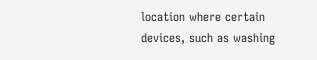location where certain devices, such as washing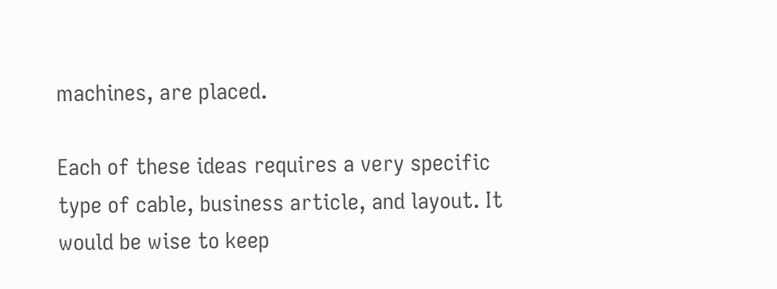machines, are placed.

Each of these ideas requires a very specific type of cable, business article, and layout. It would be wise to keep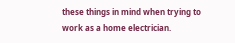these things in mind when trying to work as a home electrician.